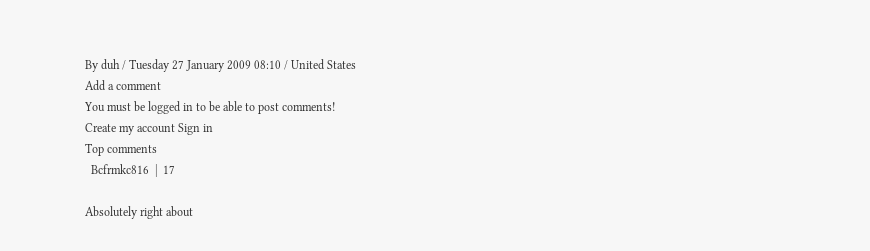By duh / Tuesday 27 January 2009 08:10 / United States
Add a comment
You must be logged in to be able to post comments!
Create my account Sign in
Top comments
  Bcfrmkc816  |  17

Absolutely right about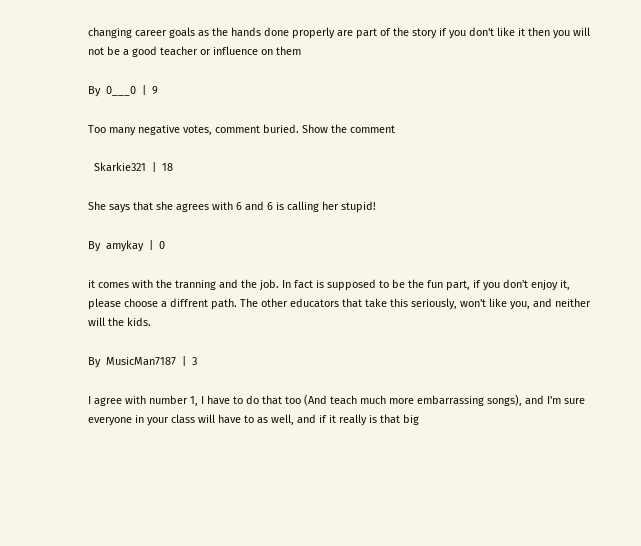changing career goals as the hands done properly are part of the story if you don't like it then you will not be a good teacher or influence on them

By  0___0  |  9

Too many negative votes, comment buried. Show the comment

  Skarkie321  |  18

She says that she agrees with 6 and 6 is calling her stupid!

By  amykay  |  0

it comes with the tranning and the job. In fact is supposed to be the fun part, if you don't enjoy it, please choose a diffrent path. The other educators that take this seriously, won't like you, and neither will the kids.

By  MusicMan7187  |  3

I agree with number 1, I have to do that too (And teach much more embarrassing songs), and I'm sure everyone in your class will have to as well, and if it really is that big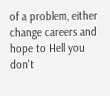of a problem, either change careers and hope to Hell you don't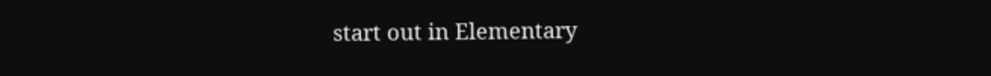start out in Elementary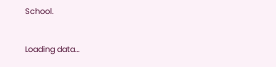School.

Loading data…